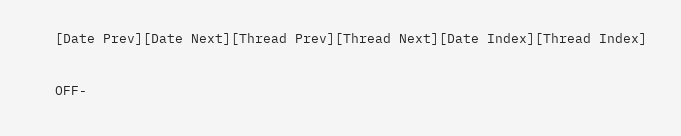[Date Prev][Date Next][Thread Prev][Thread Next][Date Index][Thread Index]

OFF-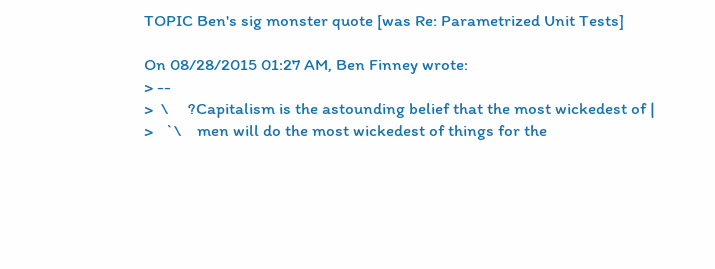TOPIC Ben's sig monster quote [was Re: Parametrized Unit Tests]

On 08/28/2015 01:27 AM, Ben Finney wrote:
> --
>  \     ?Capitalism is the astounding belief that the most wickedest of |
>   `\    men will do the most wickedest of things for the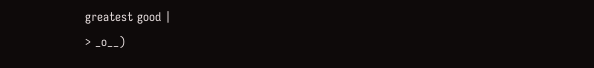greatest good |
> _o__)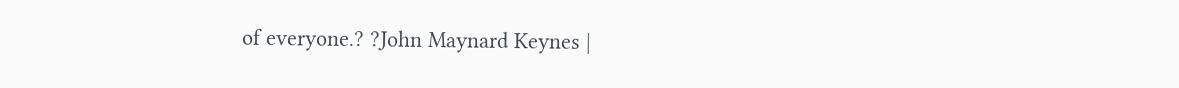of everyone.? ?John Maynard Keynes |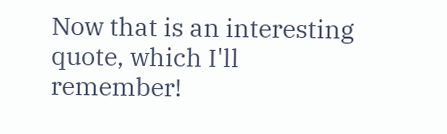Now that is an interesting quote, which I'll remember!